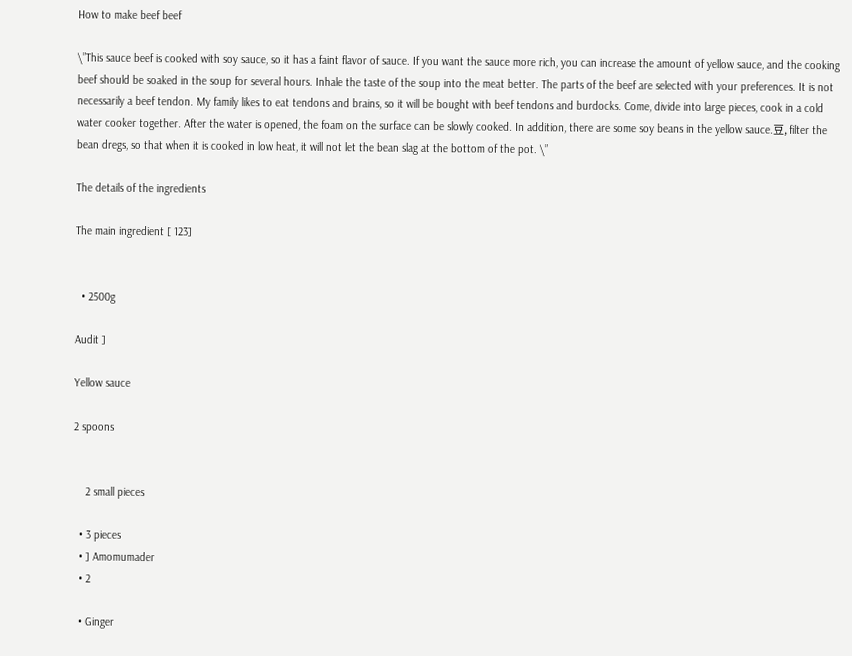How to make beef beef

\”This sauce beef is cooked with soy sauce, so it has a faint flavor of sauce. If you want the sauce more rich, you can increase the amount of yellow sauce, and the cooking beef should be soaked in the soup for several hours. Inhale the taste of the soup into the meat better. The parts of the beef are selected with your preferences. It is not necessarily a beef tendon. My family likes to eat tendons and brains, so it will be bought with beef tendons and burdocks. Come, divide into large pieces, cook in a cold water cooker together. After the water is opened, the foam on the surface can be slowly cooked. In addition, there are some soy beans in the yellow sauce.豆, filter the bean dregs, so that when it is cooked in low heat, it will not let the bean slag at the bottom of the pot. \”

The details of the ingredients

The main ingredient [ 123]


  • 2500g

Audit ]

Yellow sauce

2 spoons


    2 small pieces

  • 3 pieces
  • ] Amomumader
  • 2

  • Ginger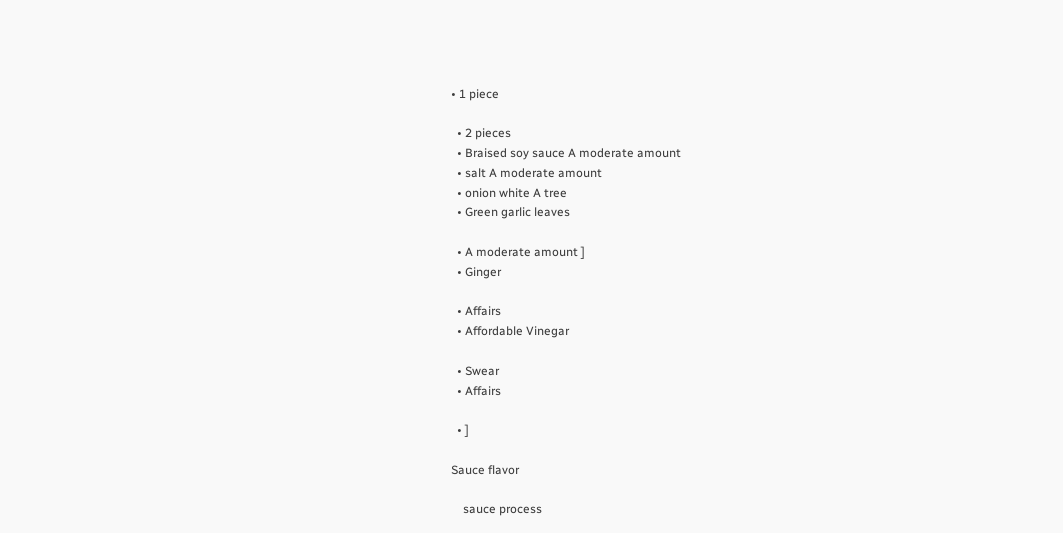• 1 piece

  • 2 pieces
  • Braised soy sauce A moderate amount
  • salt A moderate amount
  • onion white A tree
  • Green garlic leaves

  • A moderate amount ]
  • Ginger

  • Affairs
  • Affordable Vinegar

  • Swear
  • Affairs

  • ]

Sauce flavor

    sauce process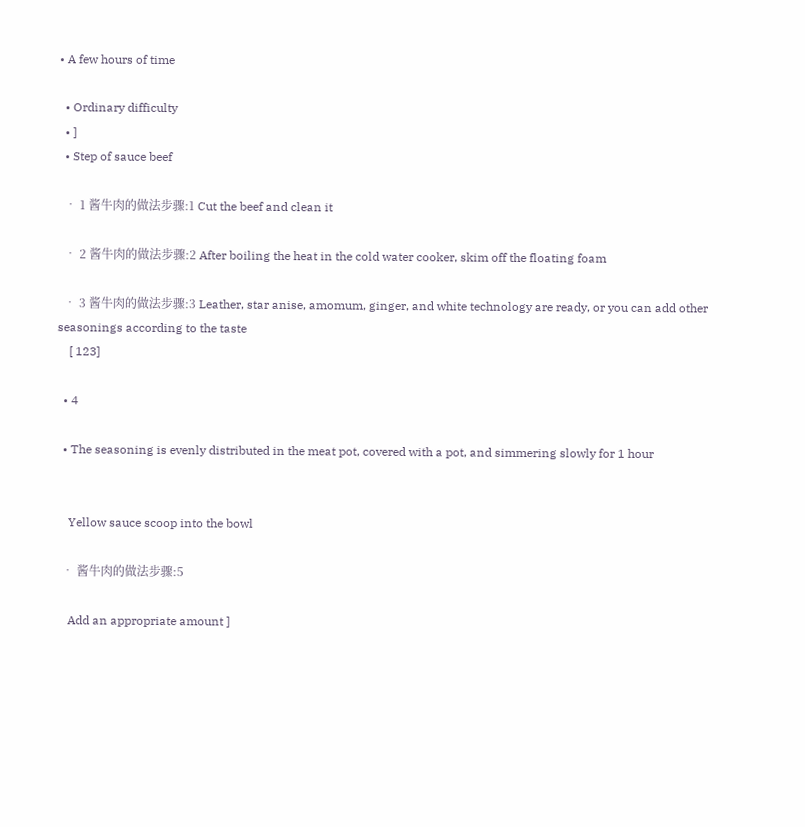• A few hours of time

  • Ordinary difficulty
  • ]
  • Step of sauce beef

  • 1 酱牛肉的做法步骤:1 Cut the beef and clean it

  • 2 酱牛肉的做法步骤:2 After boiling the heat in the cold water cooker, skim off the floating foam

  • 3 酱牛肉的做法步骤:3 Leather, star anise, amomum, ginger, and white technology are ready, or you can add other seasonings according to the taste
    [ 123]

  • 4

  • The seasoning is evenly distributed in the meat pot, covered with a pot, and simmering slowly for 1 hour


    Yellow sauce scoop into the bowl

  • 酱牛肉的做法步骤:5

    Add an appropriate amount ]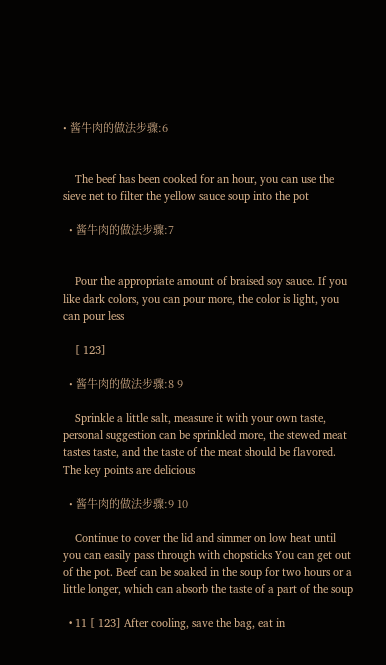• 酱牛肉的做法步骤:6


    The beef has been cooked for an hour, you can use the sieve net to filter the yellow sauce soup into the pot

  • 酱牛肉的做法步骤:7


    Pour the appropriate amount of braised soy sauce. If you like dark colors, you can pour more, the color is light, you can pour less

    [ 123]

  • 酱牛肉的做法步骤:8 9

    Sprinkle a little salt, measure it with your own taste, personal suggestion can be sprinkled more, the stewed meat tastes taste, and the taste of the meat should be flavored. The key points are delicious

  • 酱牛肉的做法步骤:9 10

    Continue to cover the lid and simmer on low heat until you can easily pass through with chopsticks You can get out of the pot. Beef can be soaked in the soup for two hours or a little longer, which can absorb the taste of a part of the soup

  • 11 [ 123] After cooling, save the bag, eat in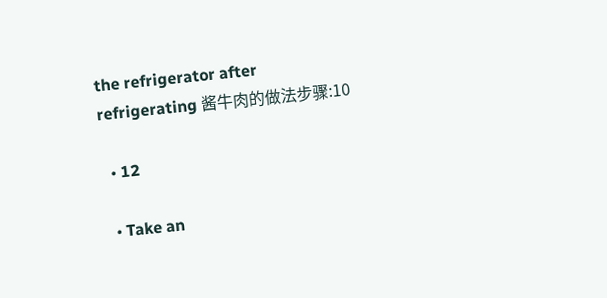the refrigerator after refrigerating 酱牛肉的做法步骤:10

  • 12

  • Take an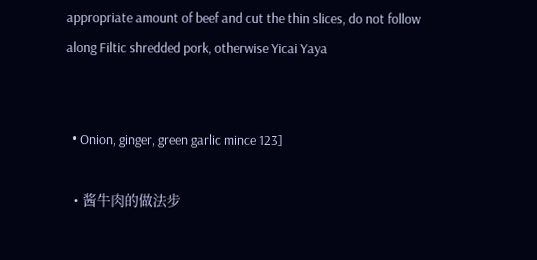appropriate amount of beef and cut the thin slices, do not follow along Filtic shredded pork, otherwise Yicai Yaya


  • Onion, ginger, green garlic mince 123]

  • 酱牛肉的做法步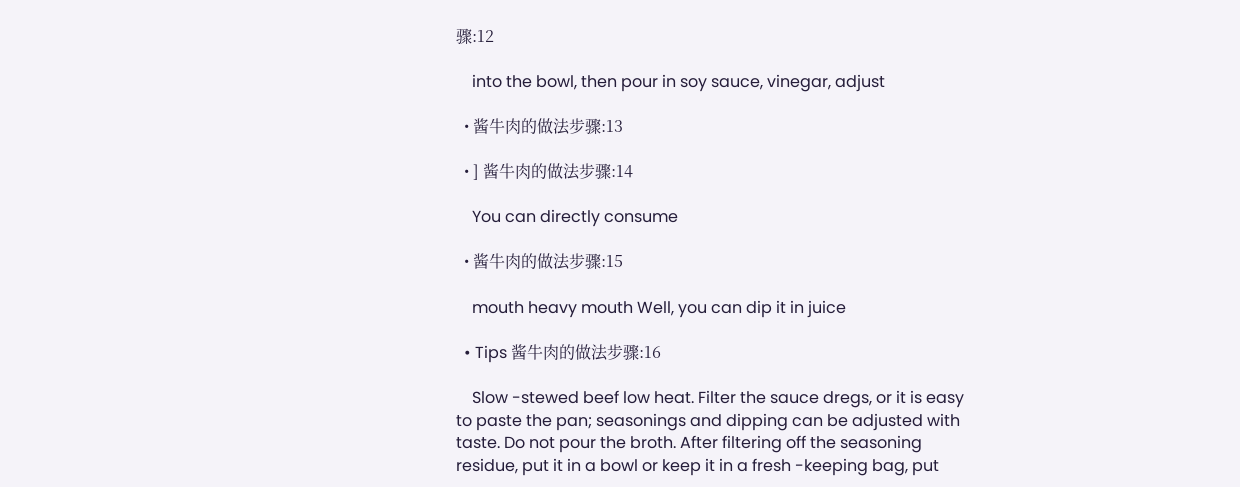骤:12

    into the bowl, then pour in soy sauce, vinegar, adjust

  • 酱牛肉的做法步骤:13

  • ] 酱牛肉的做法步骤:14

    You can directly consume

  • 酱牛肉的做法步骤:15

    mouth heavy mouth Well, you can dip it in juice

  • Tips 酱牛肉的做法步骤:16

    Slow -stewed beef low heat. Filter the sauce dregs, or it is easy to paste the pan; seasonings and dipping can be adjusted with taste. Do not pour the broth. After filtering off the seasoning residue, put it in a bowl or keep it in a fresh -keeping bag, put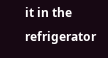it in the refrigerator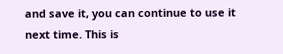and save it, you can continue to use it next time. This is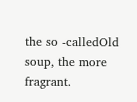the so -calledOld soup, the more fragrant.